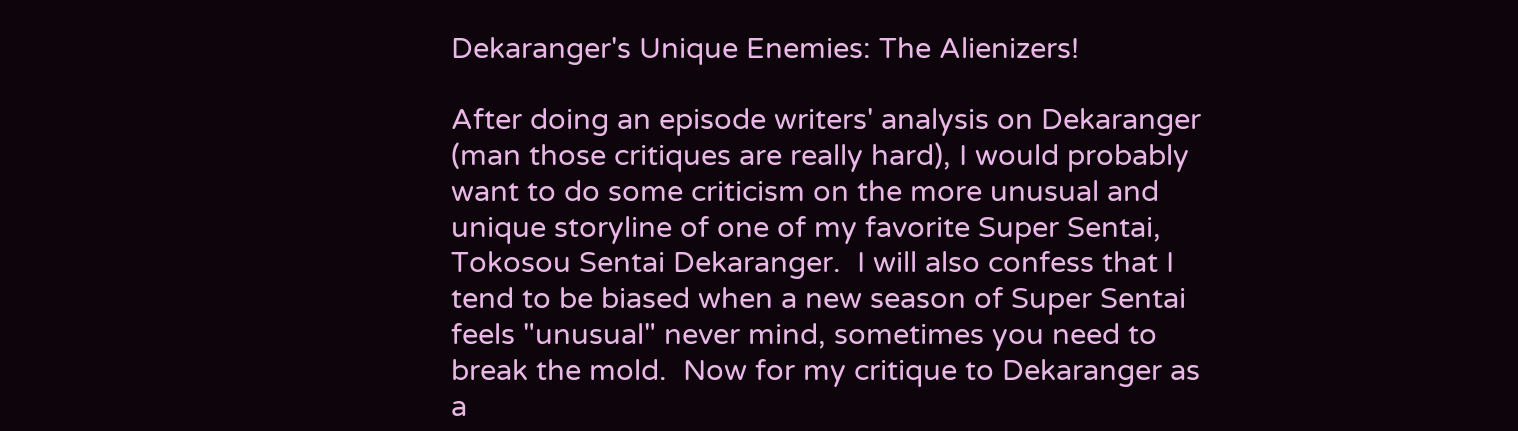Dekaranger's Unique Enemies: The Alienizers!

After doing an episode writers' analysis on Dekaranger (man those critiques are really hard), I would probably want to do some criticism on the more unusual and unique storyline of one of my favorite Super Sentai, Tokosou Sentai Dekaranger.  I will also confess that I tend to be biased when a new season of Super Sentai feels "unusual" never mind, sometimes you need to break the mold.  Now for my critique to Dekaranger as a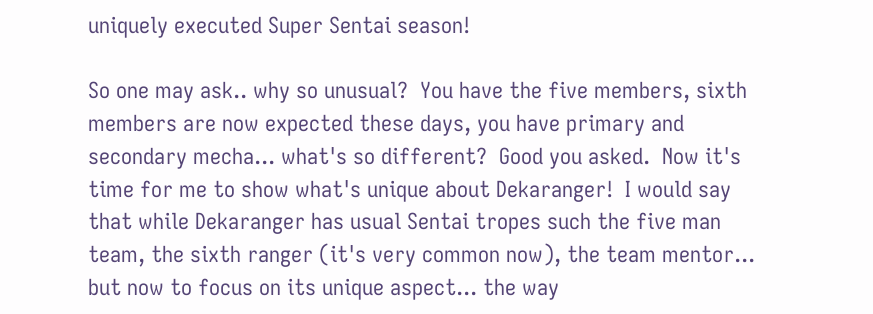uniquely executed Super Sentai season!

So one may ask.. why so unusual?  You have the five members, sixth members are now expected these days, you have primary and secondary mecha... what's so different?  Good you asked.  Now it's time for me to show what's unique about Dekaranger!  I would say that while Dekaranger has usual Sentai tropes such the five man team, the sixth ranger (it's very common now), the team mentor... but now to focus on its unique aspect... the way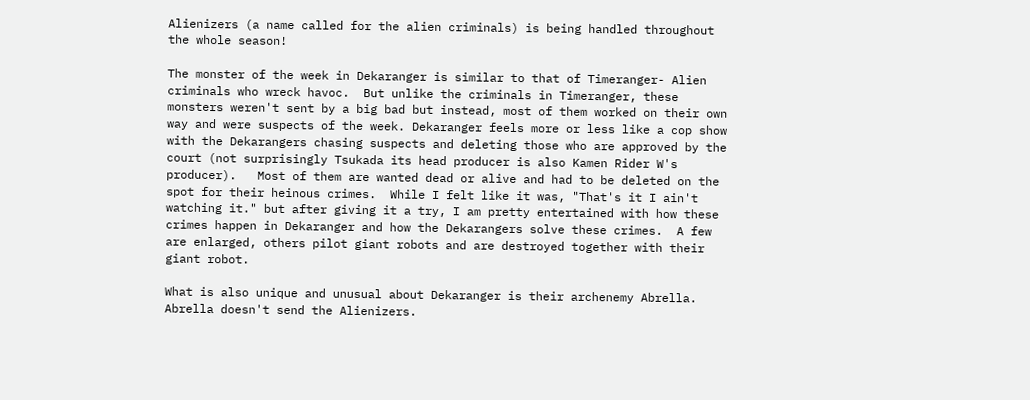Alienizers (a name called for the alien criminals) is being handled throughout the whole season!

The monster of the week in Dekaranger is similar to that of Timeranger- Alien criminals who wreck havoc.  But unlike the criminals in Timeranger, these monsters weren't sent by a big bad but instead, most of them worked on their own way and were suspects of the week. Dekaranger feels more or less like a cop show with the Dekarangers chasing suspects and deleting those who are approved by the court (not surprisingly Tsukada its head producer is also Kamen Rider W's producer).   Most of them are wanted dead or alive and had to be deleted on the spot for their heinous crimes.  While I felt like it was, "That's it I ain't watching it." but after giving it a try, I am pretty entertained with how these crimes happen in Dekaranger and how the Dekarangers solve these crimes.  A few are enlarged, others pilot giant robots and are destroyed together with their giant robot.

What is also unique and unusual about Dekaranger is their archenemy Abrella.  Abrella doesn't send the Alienizers.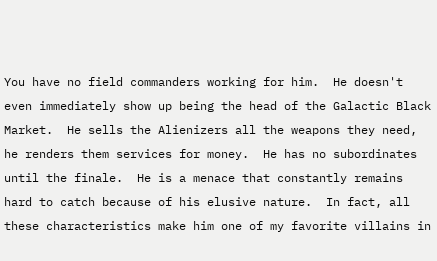You have no field commanders working for him.  He doesn't even immediately show up being the head of the Galactic Black Market.  He sells the Alienizers all the weapons they need, he renders them services for money.  He has no subordinates until the finale.  He is a menace that constantly remains hard to catch because of his elusive nature.  In fact, all these characteristics make him one of my favorite villains in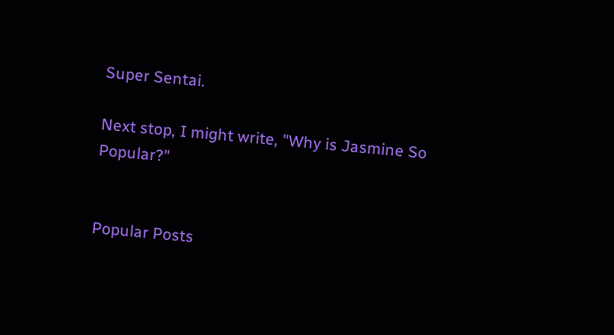Super Sentai.

Next stop, I might write, "Why is Jasmine So Popular?"


Popular Posts